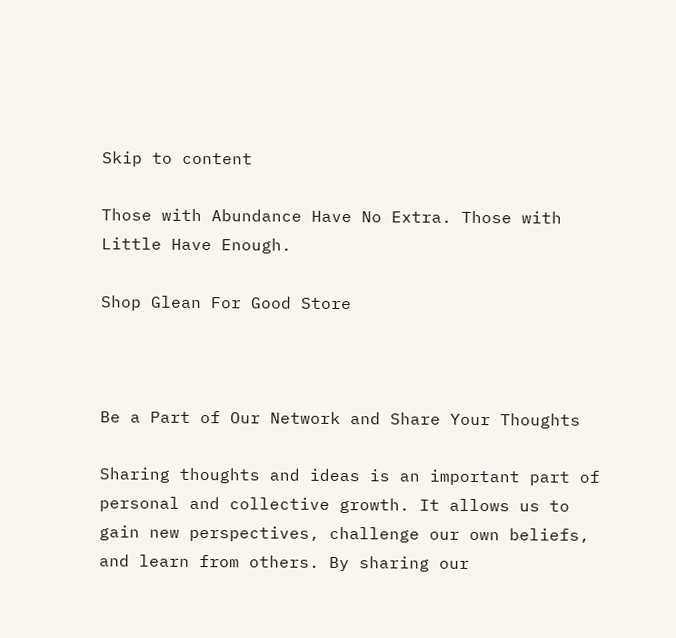Skip to content

Those with Abundance Have No Extra. Those with Little Have Enough.

Shop Glean For Good Store



Be a Part of Our Network and Share Your Thoughts

Sharing thoughts and ideas is an important part of personal and collective growth. It allows us to gain new perspectives, challenge our own beliefs, and learn from others. By sharing our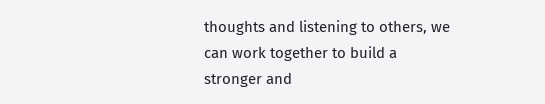thoughts and listening to others, we can work together to build a stronger and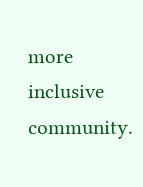more inclusive community.